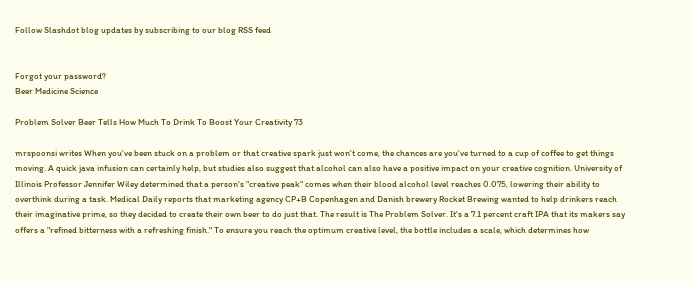Follow Slashdot blog updates by subscribing to our blog RSS feed


Forgot your password?
Beer Medicine Science

Problem Solver Beer Tells How Much To Drink To Boost Your Creativity 73

mrspoonsi writes When you've been stuck on a problem or that creative spark just won't come, the chances are you've turned to a cup of coffee to get things moving. A quick java infusion can certainly help, but studies also suggest that alcohol can also have a positive impact on your creative cognition. University of Illinois Professor Jennifer Wiley determined that a person's "creative peak" comes when their blood alcohol level reaches 0.075, lowering their ability to overthink during a task. Medical Daily reports that marketing agency CP+B Copenhagen and Danish brewery Rocket Brewing wanted to help drinkers reach their imaginative prime, so they decided to create their own beer to do just that. The result is The Problem Solver. It's a 7.1 percent craft IPA that its makers say offers a "refined bitterness with a refreshing finish." To ensure you reach the optimum creative level, the bottle includes a scale, which determines how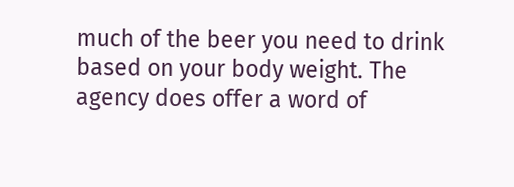much of the beer you need to drink based on your body weight. The agency does offer a word of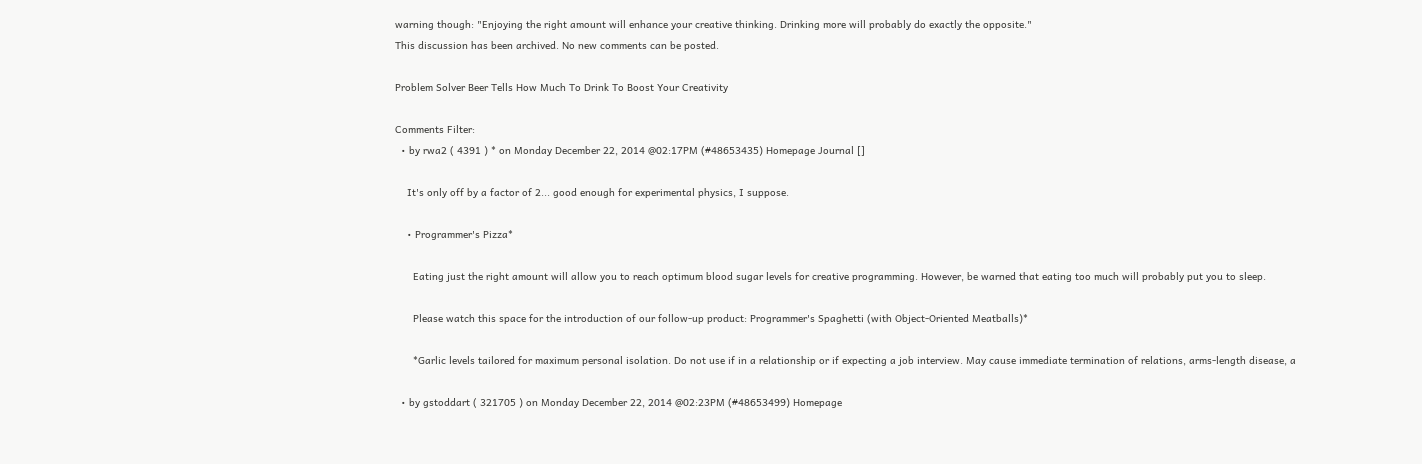warning though: "Enjoying the right amount will enhance your creative thinking. Drinking more will probably do exactly the opposite."
This discussion has been archived. No new comments can be posted.

Problem Solver Beer Tells How Much To Drink To Boost Your Creativity

Comments Filter:
  • by rwa2 ( 4391 ) * on Monday December 22, 2014 @02:17PM (#48653435) Homepage Journal []

    It's only off by a factor of 2... good enough for experimental physics, I suppose.

    • Programmer's Pizza*

      Eating just the right amount will allow you to reach optimum blood sugar levels for creative programming. However, be warned that eating too much will probably put you to sleep.

      Please watch this space for the introduction of our follow-up product: Programmer's Spaghetti (with Object-Oriented Meatballs)*

      *Garlic levels tailored for maximum personal isolation. Do not use if in a relationship or if expecting a job interview. May cause immediate termination of relations, arms-length disease, a

  • by gstoddart ( 321705 ) on Monday December 22, 2014 @02:23PM (#48653499) Homepage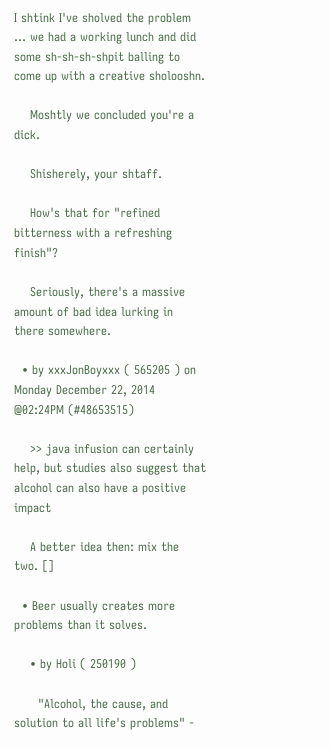I shtink I've sholved the problem ... we had a working lunch and did some sh-sh-sh-shpit balling to come up with a creative sholooshn.

    Moshtly we concluded you're a dick.

    Shisherely, your shtaff.

    How's that for "refined bitterness with a refreshing finish"?

    Seriously, there's a massive amount of bad idea lurking in there somewhere.

  • by xxxJonBoyxxx ( 565205 ) on Monday December 22, 2014 @02:24PM (#48653515)

    >> java infusion can certainly help, but studies also suggest that alcohol can also have a positive impact

    A better idea then: mix the two. []

  • Beer usually creates more problems than it solves.

    • by Holi ( 250190 )

      "Alcohol, the cause, and solution to all life's problems" -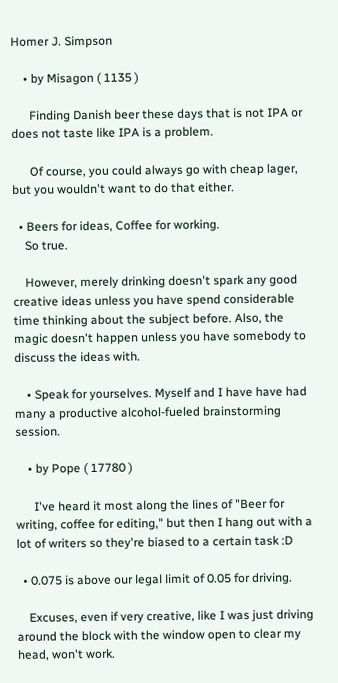Homer J. Simpson

    • by Misagon ( 1135 )

      Finding Danish beer these days that is not IPA or does not taste like IPA is a problem.

      Of course, you could always go with cheap lager, but you wouldn't want to do that either.

  • Beers for ideas, Coffee for working.
    So true.

    However, merely drinking doesn't spark any good creative ideas unless you have spend considerable time thinking about the subject before. Also, the magic doesn't happen unless you have somebody to discuss the ideas with.

    • Speak for yourselves. Myself and I have have had many a productive alcohol-fueled brainstorming session.

    • by Pope ( 17780 )

      I've heard it most along the lines of "Beer for writing, coffee for editing," but then I hang out with a lot of writers so they're biased to a certain task :D

  • 0.075 is above our legal limit of 0.05 for driving.

    Excuses, even if very creative, like I was just driving around the block with the window open to clear my head, won't work.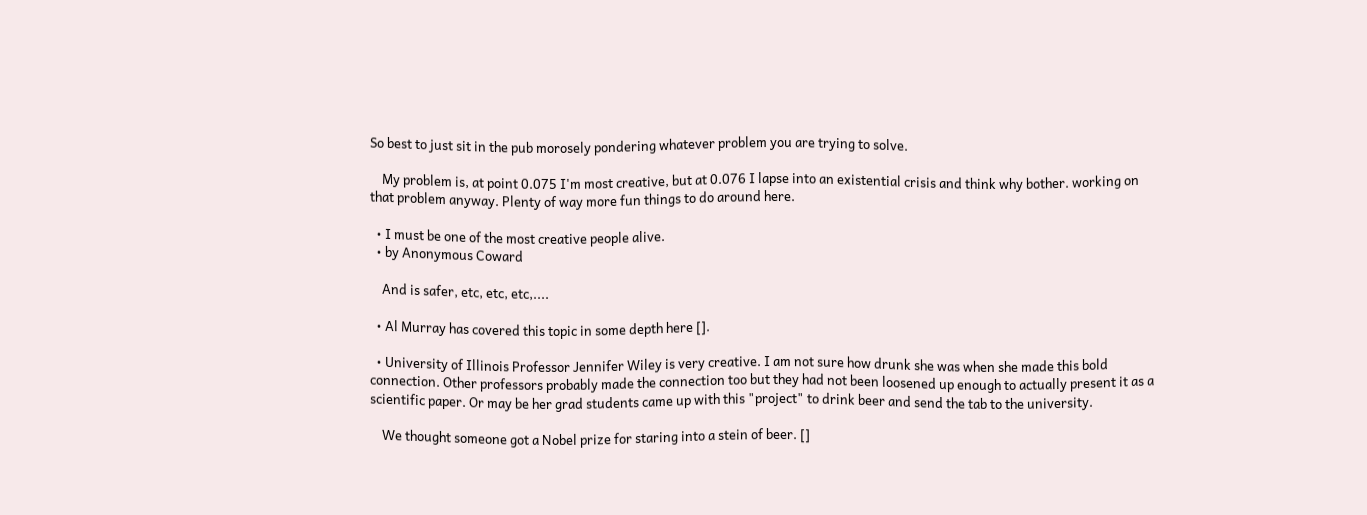So best to just sit in the pub morosely pondering whatever problem you are trying to solve.

    My problem is, at point 0.075 I'm most creative, but at 0.076 I lapse into an existential crisis and think why bother. working on that problem anyway. Plenty of way more fun things to do around here.

  • I must be one of the most creative people alive.
  • by Anonymous Coward

    And is safer, etc, etc, etc,....

  • Al Murray has covered this topic in some depth here [].

  • University of Illinois Professor Jennifer Wiley is very creative. I am not sure how drunk she was when she made this bold connection. Other professors probably made the connection too but they had not been loosened up enough to actually present it as a scientific paper. Or may be her grad students came up with this "project" to drink beer and send the tab to the university.

    We thought someone got a Nobel prize for staring into a stein of beer. []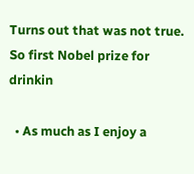Turns out that was not true. So first Nobel prize for drinkin

  • As much as I enjoy a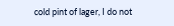cold pint of lager, I do not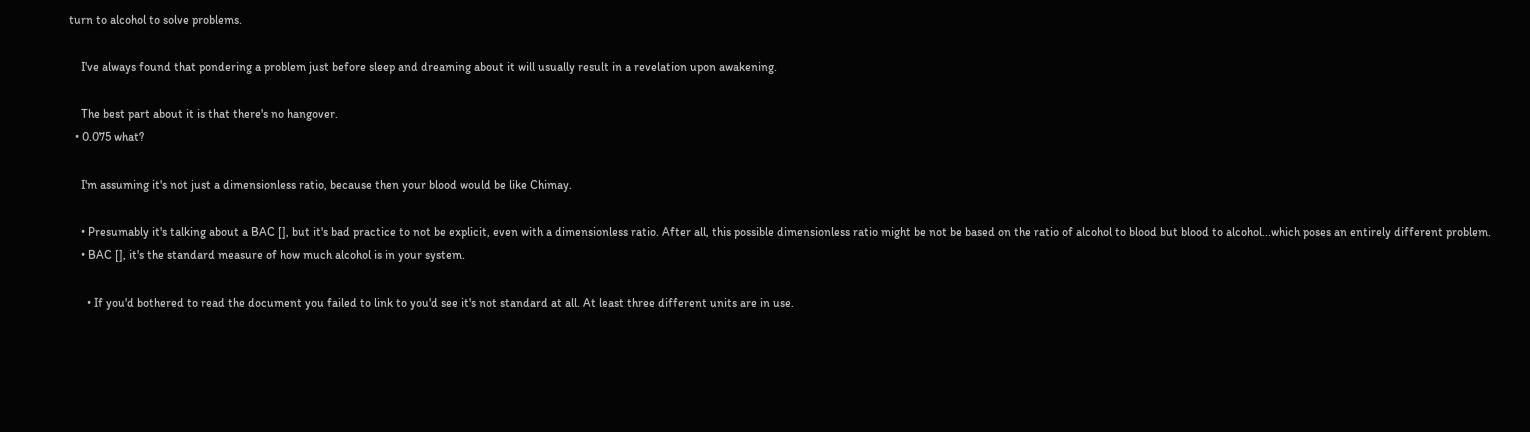turn to alcohol to solve problems.

    I've always found that pondering a problem just before sleep and dreaming about it will usually result in a revelation upon awakening.

    The best part about it is that there's no hangover.
  • 0.075 what?

    I'm assuming it's not just a dimensionless ratio, because then your blood would be like Chimay.

    • Presumably it's talking about a BAC [], but it's bad practice to not be explicit, even with a dimensionless ratio. After all, this possible dimensionless ratio might be not be based on the ratio of alcohol to blood but blood to alcohol...which poses an entirely different problem.
    • BAC [], it's the standard measure of how much alcohol is in your system.

      • If you'd bothered to read the document you failed to link to you'd see it's not standard at all. At least three different units are in use.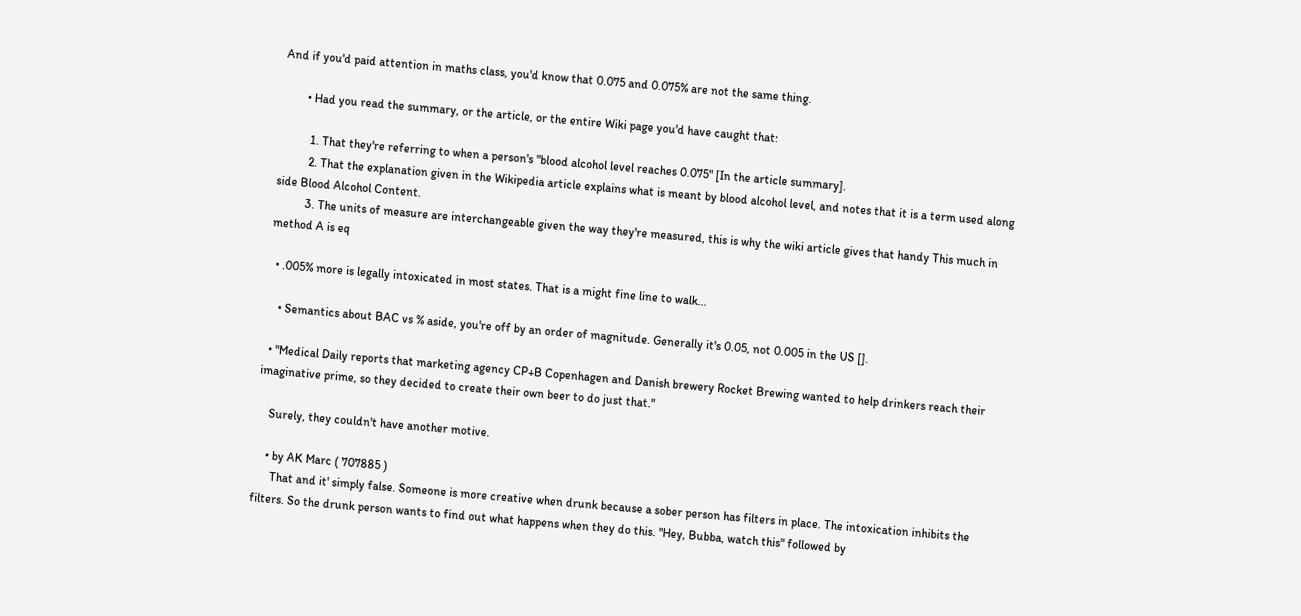And if you'd paid attention in maths class, you'd know that 0.075 and 0.075% are not the same thing.

        • Had you read the summary, or the article, or the entire Wiki page you'd have caught that:

          1. That they're referring to when a person's "blood alcohol level reaches 0.075" [In the article summary].
          2. That the explanation given in the Wikipedia article explains what is meant by blood alcohol level, and notes that it is a term used along side Blood Alcohol Content.
          3. The units of measure are interchangeable given the way they're measured, this is why the wiki article gives that handy This much in method A is eq

  • .005% more is legally intoxicated in most states. That is a might fine line to walk...

    • Semantics about BAC vs % aside, you're off by an order of magnitude. Generally it's 0.05, not 0.005 in the US [].

  • "Medical Daily reports that marketing agency CP+B Copenhagen and Danish brewery Rocket Brewing wanted to help drinkers reach their imaginative prime, so they decided to create their own beer to do just that."

    Surely, they couldn't have another motive.

    • by AK Marc ( 707885 )
      That and it' simply false. Someone is more creative when drunk because a sober person has filters in place. The intoxication inhibits the filters. So the drunk person wants to find out what happens when they do this. "Hey, Bubba, watch this" followed by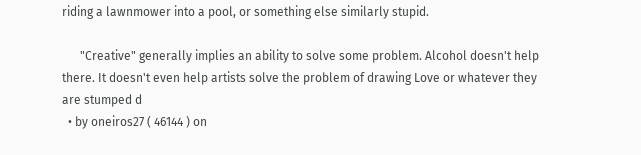riding a lawnmower into a pool, or something else similarly stupid.

      "Creative" generally implies an ability to solve some problem. Alcohol doesn't help there. It doesn't even help artists solve the problem of drawing Love or whatever they are stumped d
  • by oneiros27 ( 46144 ) on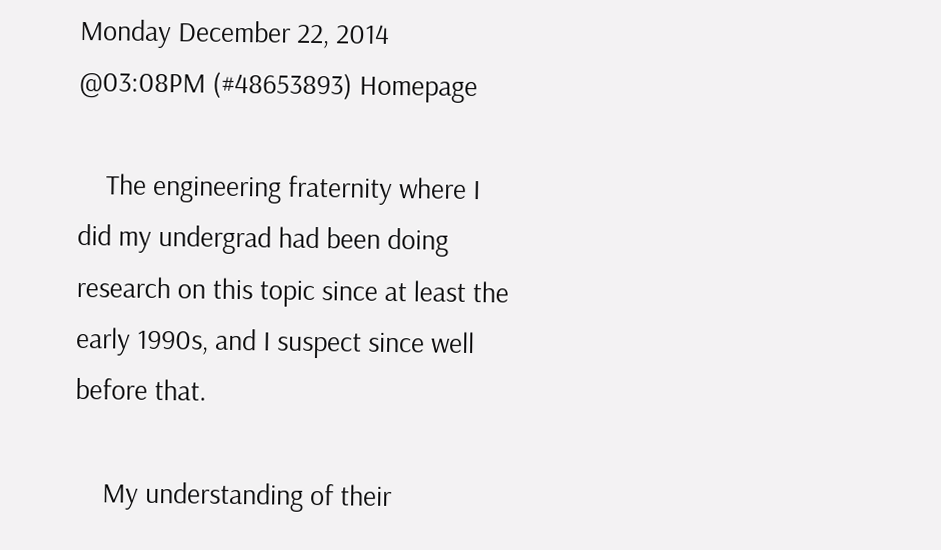Monday December 22, 2014 @03:08PM (#48653893) Homepage

    The engineering fraternity where I did my undergrad had been doing research on this topic since at least the early 1990s, and I suspect since well before that.

    My understanding of their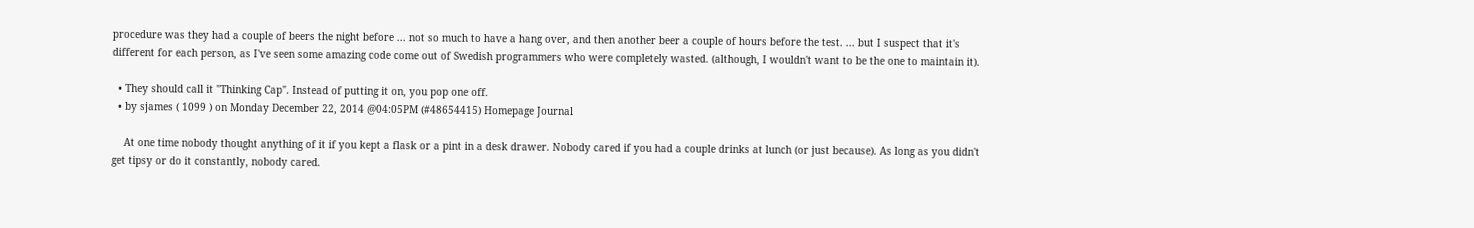procedure was they had a couple of beers the night before ... not so much to have a hang over, and then another beer a couple of hours before the test. ... but I suspect that it's different for each person, as I've seen some amazing code come out of Swedish programmers who were completely wasted. (although, I wouldn't want to be the one to maintain it).

  • They should call it "Thinking Cap". Instead of putting it on, you pop one off.
  • by sjames ( 1099 ) on Monday December 22, 2014 @04:05PM (#48654415) Homepage Journal

    At one time nobody thought anything of it if you kept a flask or a pint in a desk drawer. Nobody cared if you had a couple drinks at lunch (or just because). As long as you didn't get tipsy or do it constantly, nobody cared.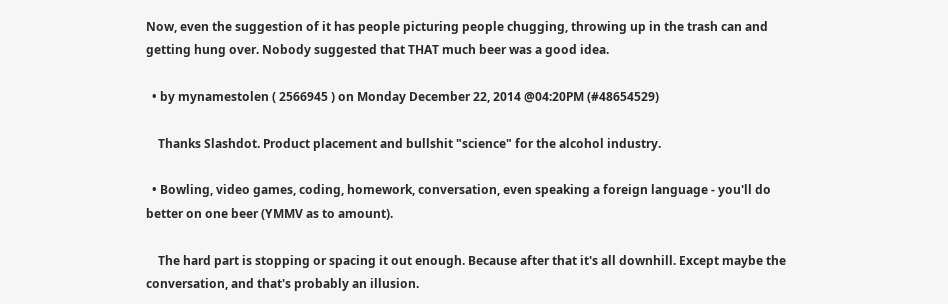Now, even the suggestion of it has people picturing people chugging, throwing up in the trash can and getting hung over. Nobody suggested that THAT much beer was a good idea.

  • by mynamestolen ( 2566945 ) on Monday December 22, 2014 @04:20PM (#48654529)

    Thanks Slashdot. Product placement and bullshit "science" for the alcohol industry.

  • Bowling, video games, coding, homework, conversation, even speaking a foreign language - you'll do better on one beer (YMMV as to amount).

    The hard part is stopping or spacing it out enough. Because after that it's all downhill. Except maybe the conversation, and that's probably an illusion.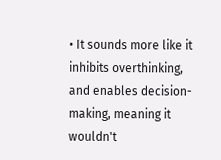• It sounds more like it inhibits overthinking, and enables decision-making, meaning it wouldn't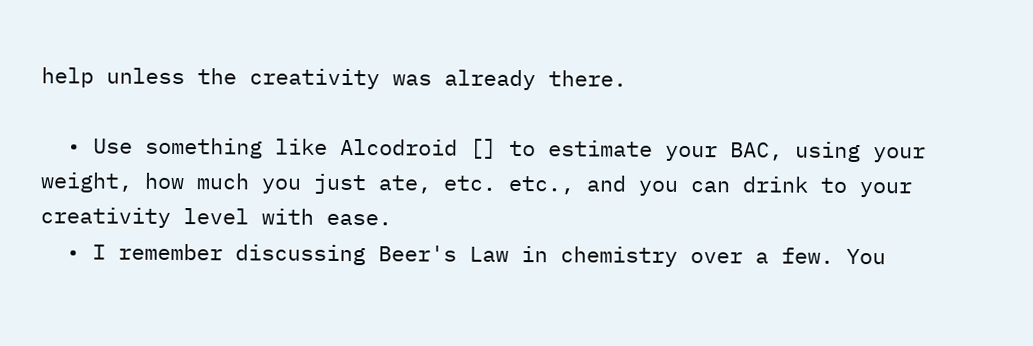help unless the creativity was already there.

  • Use something like Alcodroid [] to estimate your BAC, using your weight, how much you just ate, etc. etc., and you can drink to your creativity level with ease.
  • I remember discussing Beer's Law in chemistry over a few. You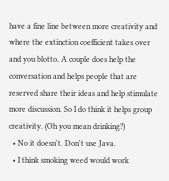have a fine line between more creativity and where the extinction coefficient takes over and you blotto. A couple does help the conversation and helps people that are reserved share their ideas and help stimulate more discussion. So I do think it helps group creativity. (Oh you mean drinking?)
  • No it doesn't. Don't use Java.
  • I think smoking weed would work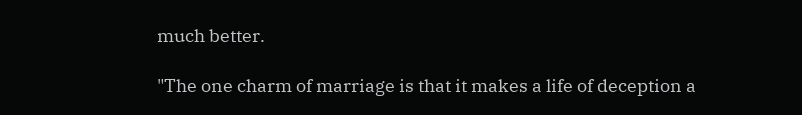much better.

"The one charm of marriage is that it makes a life of deception a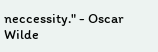neccessity." - Oscar Wilde